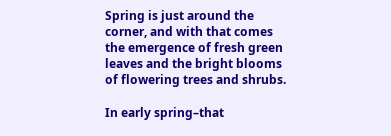Spring is just around the corner, and with that comes the emergence of fresh green leaves and the bright blooms of flowering trees and shrubs.

In early spring–that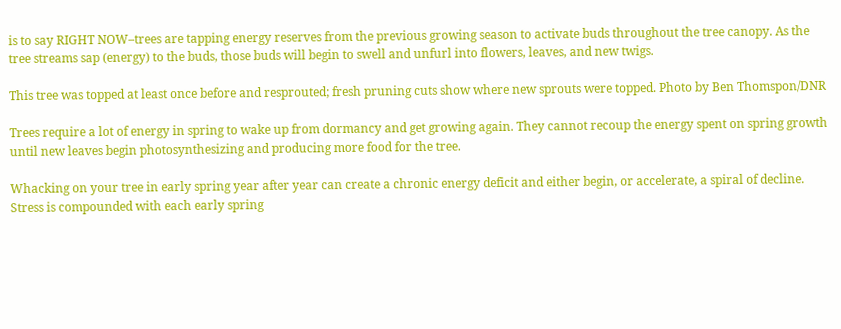is to say RIGHT NOW–trees are tapping energy reserves from the previous growing season to activate buds throughout the tree canopy. As the tree streams sap (energy) to the buds, those buds will begin to swell and unfurl into flowers, leaves, and new twigs.

This tree was topped at least once before and resprouted; fresh pruning cuts show where new sprouts were topped. Photo by Ben Thomspon/DNR

Trees require a lot of energy in spring to wake up from dormancy and get growing again. They cannot recoup the energy spent on spring growth until new leaves begin photosynthesizing and producing more food for the tree.

Whacking on your tree in early spring year after year can create a chronic energy deficit and either begin, or accelerate, a spiral of decline. Stress is compounded with each early spring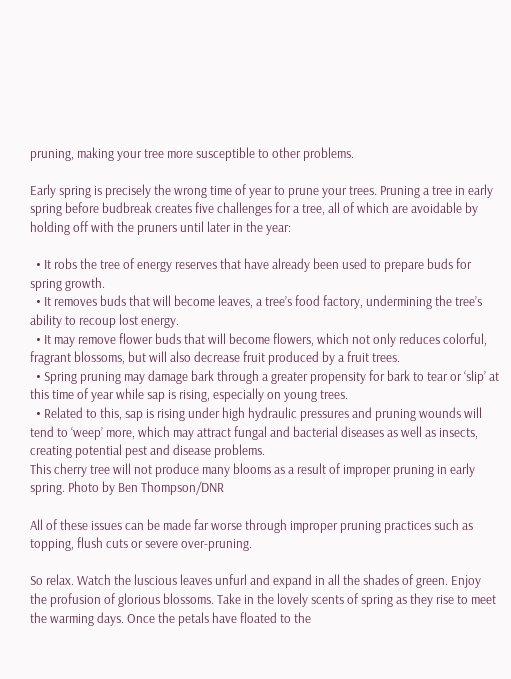pruning, making your tree more susceptible to other problems.

Early spring is precisely the wrong time of year to prune your trees. Pruning a tree in early spring before budbreak creates five challenges for a tree, all of which are avoidable by holding off with the pruners until later in the year:

  • It robs the tree of energy reserves that have already been used to prepare buds for spring growth.
  • It removes buds that will become leaves, a tree’s food factory, undermining the tree’s ability to recoup lost energy.
  • It may remove flower buds that will become flowers, which not only reduces colorful, fragrant blossoms, but will also decrease fruit produced by a fruit trees.
  • Spring pruning may damage bark through a greater propensity for bark to tear or ‘slip’ at this time of year while sap is rising, especially on young trees.
  • Related to this, sap is rising under high hydraulic pressures and pruning wounds will tend to ‘weep’ more, which may attract fungal and bacterial diseases as well as insects, creating potential pest and disease problems.
This cherry tree will not produce many blooms as a result of improper pruning in early spring. Photo by Ben Thompson/DNR

All of these issues can be made far worse through improper pruning practices such as topping, flush cuts or severe over-pruning.

So relax. Watch the luscious leaves unfurl and expand in all the shades of green. Enjoy the profusion of glorious blossoms. Take in the lovely scents of spring as they rise to meet the warming days. Once the petals have floated to the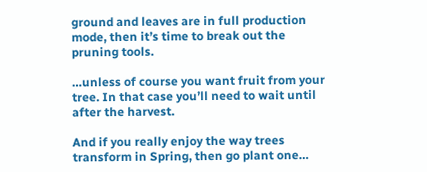ground and leaves are in full production mode, then it’s time to break out the pruning tools.

…unless of course you want fruit from your tree. In that case you’ll need to wait until after the harvest.

And if you really enjoy the way trees transform in Spring, then go plant one…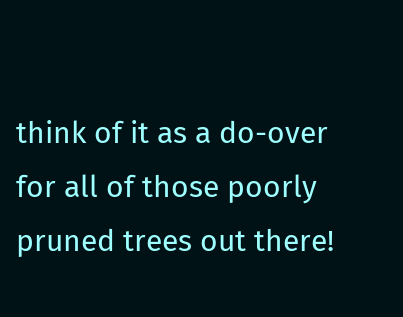think of it as a do-over for all of those poorly pruned trees out there!